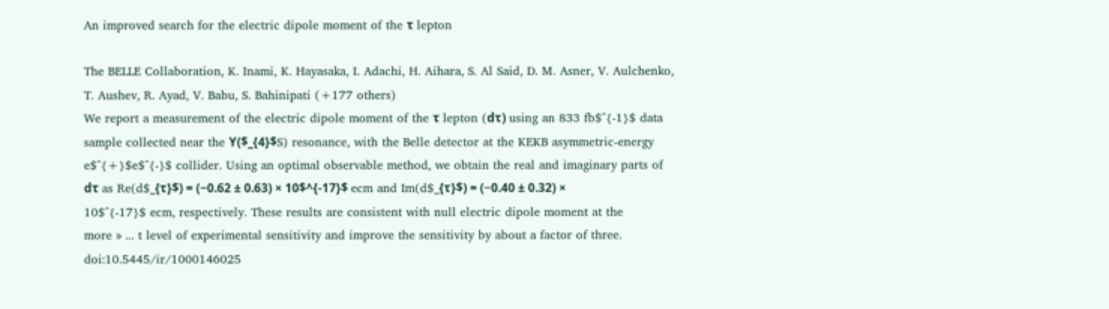An improved search for the electric dipole moment of the τ lepton

The BELLE Collaboration, K. Inami, K. Hayasaka, I. Adachi, H. Aihara, S. Al Said, D. M. Asner, V. Aulchenko, T. Aushev, R. Ayad, V. Babu, S. Bahinipati (+177 others)
We report a measurement of the electric dipole moment of the τ lepton (dτ) using an 833 fb$^{-1}$ data sample collected near the Υ($_{4}$S) resonance, with the Belle detector at the KEKB asymmetric-energy e$^{+}$e$^{-}$ collider. Using an optimal observable method, we obtain the real and imaginary parts of dτ as Re(d$_{τ}$) = (−0.62 ± 0.63) × 10$^{-17}$ ecm and Im(d$_{τ}$) = (−0.40 ± 0.32) × 10$^{-17}$ ecm, respectively. These results are consistent with null electric dipole moment at the
more » ... t level of experimental sensitivity and improve the sensitivity by about a factor of three.
doi:10.5445/ir/1000146025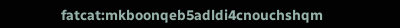fatcat:mkboonqeb5adldi4cnouchshqm